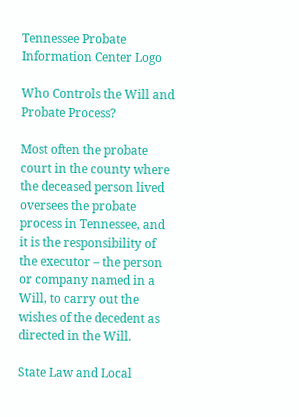Tennessee Probate Information Center Logo

Who Controls the Will and Probate Process?

Most often the probate court in the county where the deceased person lived oversees the probate process in Tennessee, and it is the responsibility of the executor – the person or company named in a Will, to carry out the wishes of the decedent as directed in the Will.

State Law and Local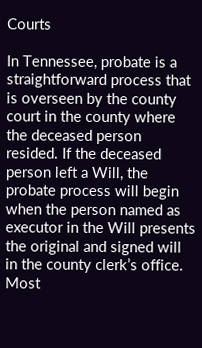Courts

In Tennessee, probate is a straightforward process that is overseen by the county court in the county where the deceased person resided. If the deceased person left a Will, the probate process will begin when the person named as executor in the Will presents the original and signed will in the county clerk’s office. Most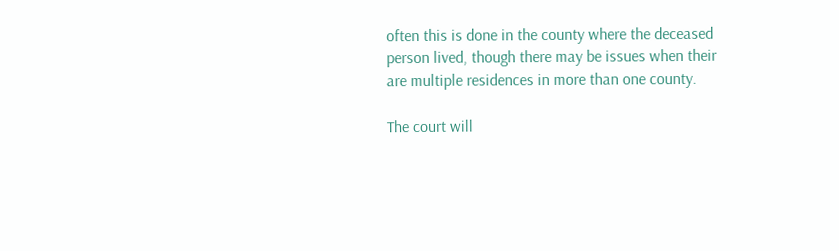often this is done in the county where the deceased person lived, though there may be issues when their are multiple residences in more than one county.

The court will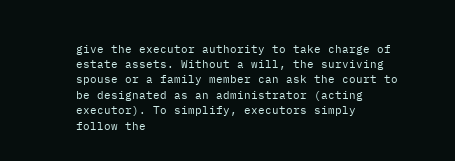give the executor authority to take charge of estate assets. Without a will, the surviving spouse or a family member can ask the court to be designated as an administrator (acting executor). To simplify, executors simply follow the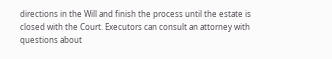directions in the Will and finish the process until the estate is closed with the Court. Executors can consult an attorney with questions about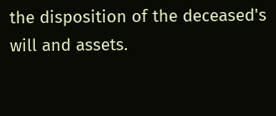the disposition of the deceased's will and assets.